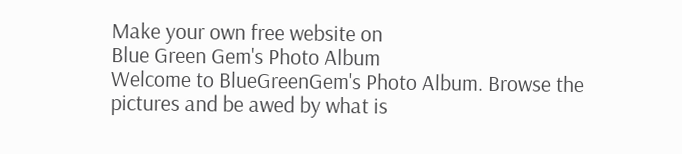Make your own free website on
Blue Green Gem's Photo Album
Welcome to BlueGreenGem's Photo Album. Browse the pictures and be awed by what is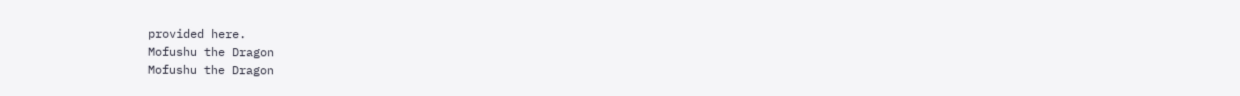provided here.
Mofushu the Dragon
Mofushu the Dragon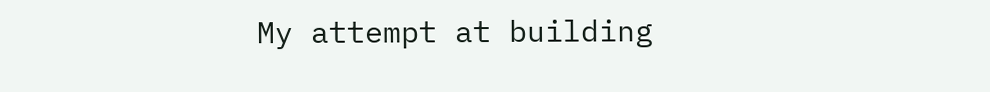My attempt at building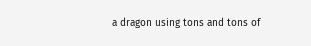a dragon using tons and tons of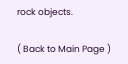rock objects.

( Back to Main Page )